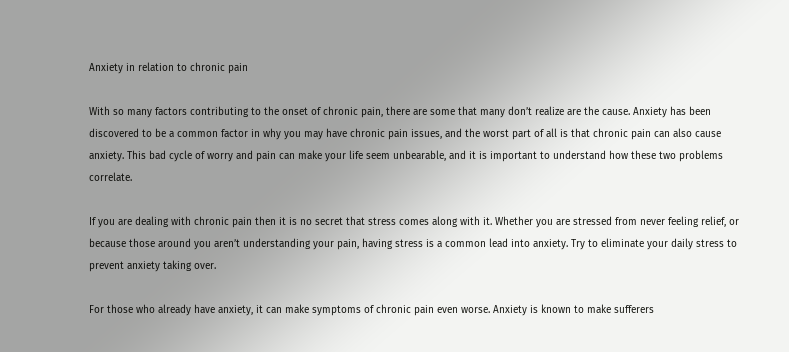Anxiety in relation to chronic pain

With so many factors contributing to the onset of chronic pain, there are some that many don’t realize are the cause. Anxiety has been discovered to be a common factor in why you may have chronic pain issues, and the worst part of all is that chronic pain can also cause anxiety. This bad cycle of worry and pain can make your life seem unbearable, and it is important to understand how these two problems correlate.

If you are dealing with chronic pain then it is no secret that stress comes along with it. Whether you are stressed from never feeling relief, or because those around you aren’t understanding your pain, having stress is a common lead into anxiety. Try to eliminate your daily stress to prevent anxiety taking over.

For those who already have anxiety, it can make symptoms of chronic pain even worse. Anxiety is known to make sufferers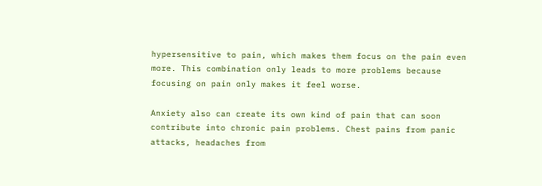hypersensitive to pain, which makes them focus on the pain even more. This combination only leads to more problems because focusing on pain only makes it feel worse.

Anxiety also can create its own kind of pain that can soon contribute into chronic pain problems. Chest pains from panic attacks, headaches from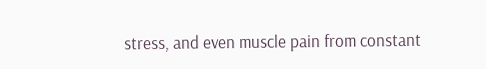stress, and even muscle pain from constant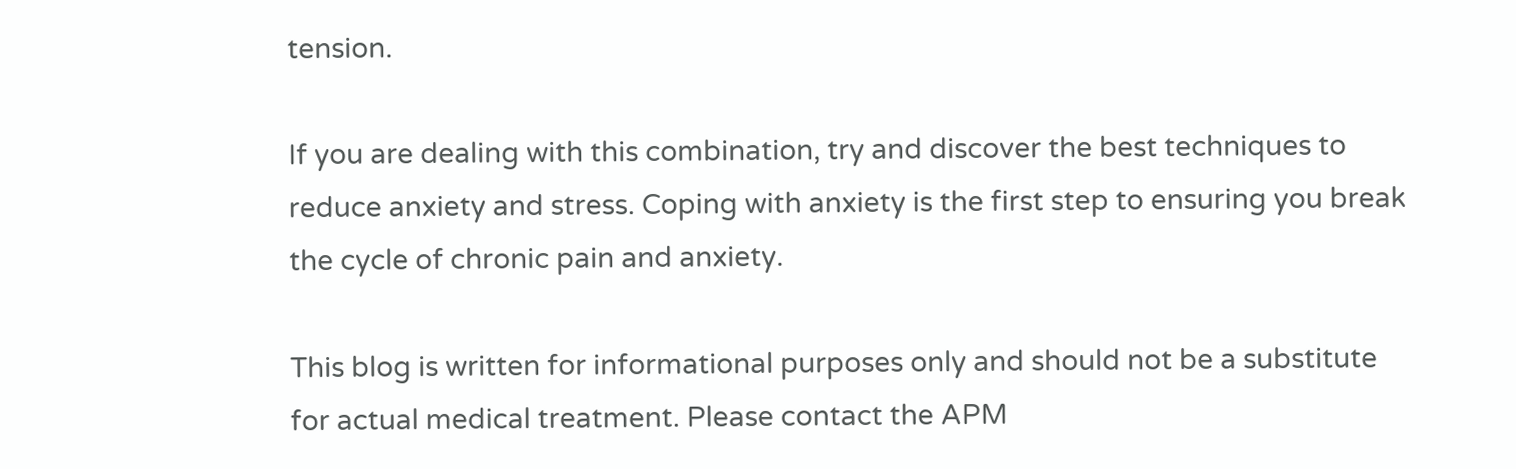tension.

If you are dealing with this combination, try and discover the best techniques to reduce anxiety and stress. Coping with anxiety is the first step to ensuring you break the cycle of chronic pain and anxiety.

This blog is written for informational purposes only and should not be a substitute for actual medical treatment. Please contact the APM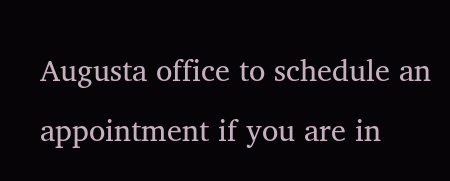Augusta office to schedule an appointment if you are in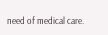need of medical care.